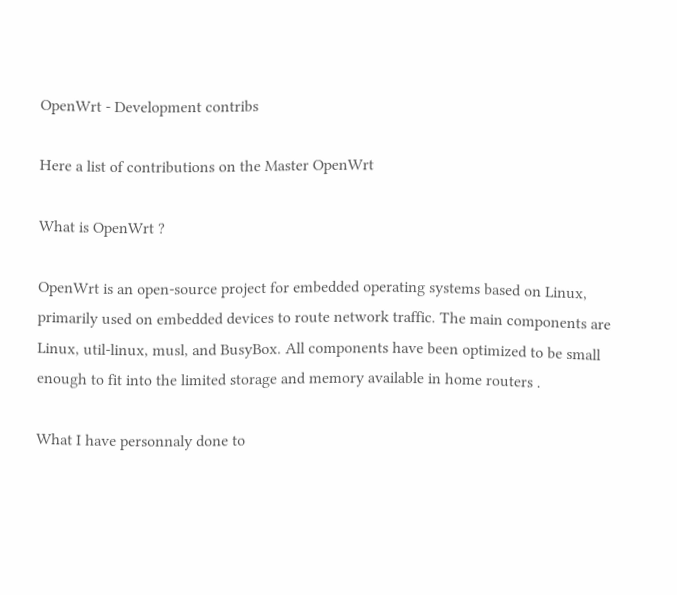OpenWrt - Development contribs

Here a list of contributions on the Master OpenWrt

What is OpenWrt ?

OpenWrt is an open-source project for embedded operating systems based on Linux, primarily used on embedded devices to route network traffic. The main components are Linux, util-linux, musl, and BusyBox. All components have been optimized to be small enough to fit into the limited storage and memory available in home routers .

What I have personnaly done to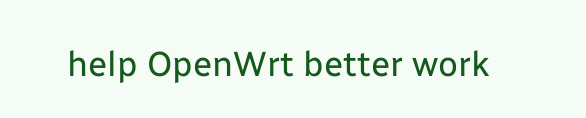help OpenWrt better work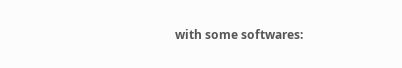with some softwares: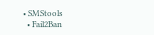• SMStools
  • Fail2Ban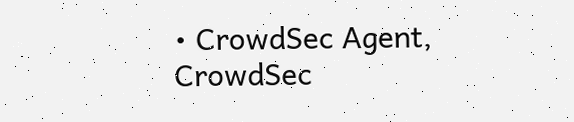• CrowdSec Agent, CrowdSec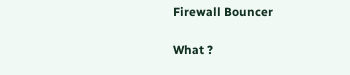Firewall Bouncer

What ?